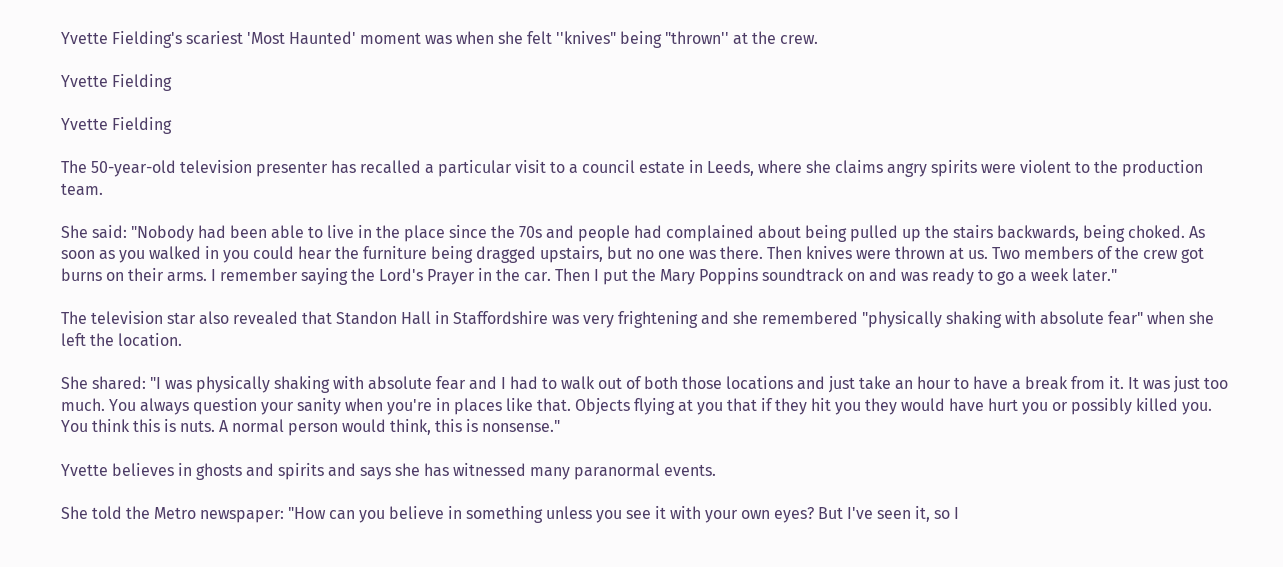Yvette Fielding's scariest 'Most Haunted' moment was when she felt ''knives" being "thrown'' at the crew.

Yvette Fielding

Yvette Fielding

The 50-year-old television presenter has recalled a particular visit to a council estate in Leeds, where she claims angry spirits were violent to the production team.

She said: "Nobody had been able to live in the place since the 70s and people had complained about being pulled up the stairs backwards, being choked. As soon as you walked in you could hear the furniture being dragged upstairs, but no one was there. Then knives were thrown at us. Two members of the crew got burns on their arms. I remember saying the Lord's Prayer in the car. Then I put the Mary Poppins soundtrack on and was ready to go a week later."

The television star also revealed that Standon Hall in Staffordshire was very frightening and she remembered "physically shaking with absolute fear" when she left the location.

She shared: "I was physically shaking with absolute fear and I had to walk out of both those locations and just take an hour to have a break from it. It was just too much. You always question your sanity when you're in places like that. Objects flying at you that if they hit you they would have hurt you or possibly killed you. You think this is nuts. A normal person would think, this is nonsense."

Yvette believes in ghosts and spirits and says she has witnessed many paranormal events.

She told the Metro newspaper: "How can you believe in something unless you see it with your own eyes? But I've seen it, so I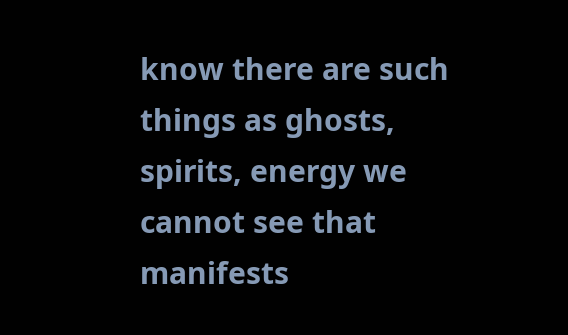know there are such things as ghosts, spirits, energy we cannot see that manifests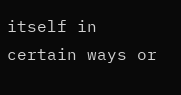itself in certain ways or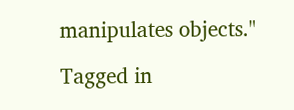manipulates objects."

Tagged in